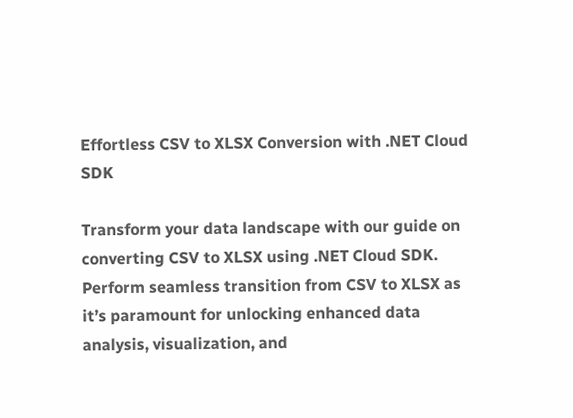Effortless CSV to XLSX Conversion with .NET Cloud SDK

Transform your data landscape with our guide on converting CSV to XLSX using .NET Cloud SDK. Perform seamless transition from CSV to XLSX as it’s paramount for unlocking enhanced data analysis, visualization, and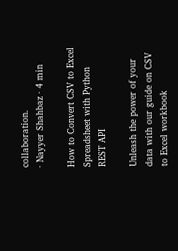collaboration.
· Nayyer Shahbaz · 4 min

How to Convert CSV to Excel Spreadsheet with Python REST API

Unleash the power of your data with our guide on CSV to Excel workbook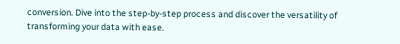conversion. Dive into the step-by-step process and discover the versatility of transforming your data with ease.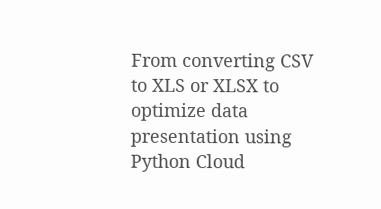From converting CSV to XLS or XLSX to optimize data presentation using Python Cloud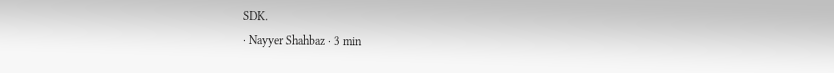SDK.
· Nayyer Shahbaz · 3 min